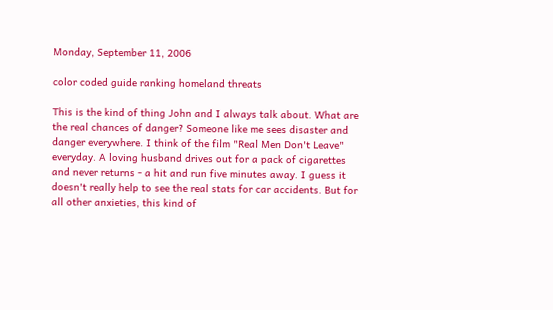Monday, September 11, 2006

color coded guide ranking homeland threats

This is the kind of thing John and I always talk about. What are the real chances of danger? Someone like me sees disaster and danger everywhere. I think of the film "Real Men Don't Leave" everyday. A loving husband drives out for a pack of cigarettes and never returns - a hit and run five minutes away. I guess it doesn't really help to see the real stats for car accidents. But for all other anxieties, this kind of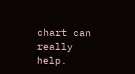chart can really help.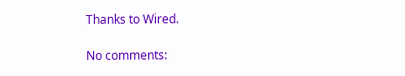Thanks to Wired.

No comments: